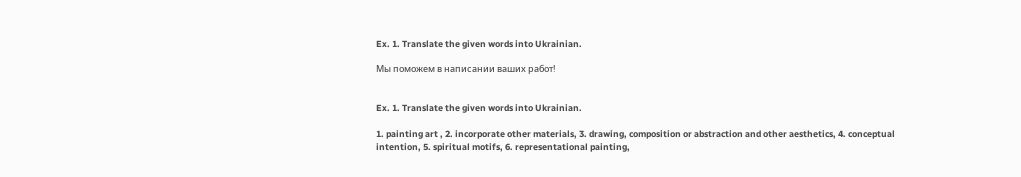Ex. 1. Translate the given words into Ukrainian.

Мы поможем в написании ваших работ!


Ex. 1. Translate the given words into Ukrainian.

1. painting art , 2. incorporate other materials, 3. drawing, composition or abstraction and other aesthetics, 4. conceptual intention, 5. spiritual motifs, 6. representational painting,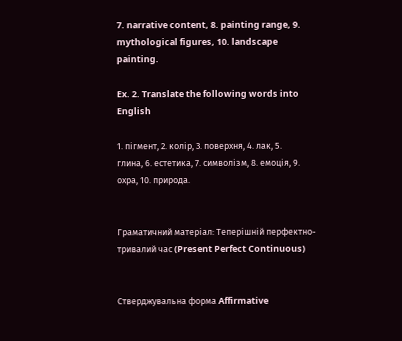7. narrative content, 8. painting range, 9. mythological figures, 10. landscape painting.

Ex. 2. Translate the following words into English

1. пігмент, 2. колір, 3. поверхня, 4. лак, 5. глина, 6. естетика, 7. символізм, 8. емоція, 9. охра, 10. природа.


Граматичний матеріал: Теперішній перфектно-тривалий час (Present Perfect Continuous)


Стверджувальна форма Affirmative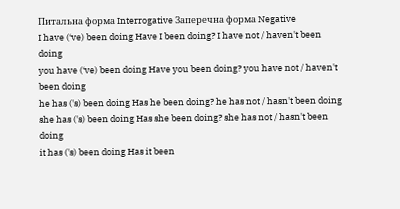Питальна форма Interrogative Заперечна форма Negative
I have (‘ve) been doing Have I been doing? I have not / haven't been doing
you have (‘ve) been doing Have you been doing? you have not / haven't been doing
he has ('s) been doing Has he been doing? he has not / hasn't been doing
she has ('s) been doing Has she been doing? she has not / hasn't been doing
it has ('s) been doing Has it been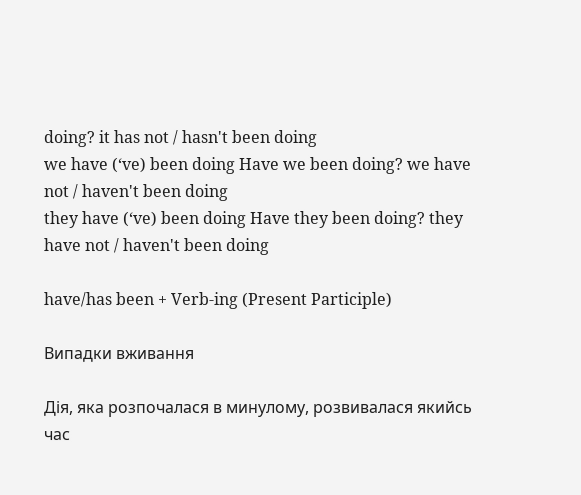doing? it has not / hasn't been doing
we have (‘ve) been doing Have we been doing? we have not / haven't been doing
they have (‘ve) been doing Have they been doing? they have not / haven't been doing

have/has been + Verb-ing (Present Participle)

Випадки вживання

Дія, яка розпочалася в минулому, розвивалася якийсь час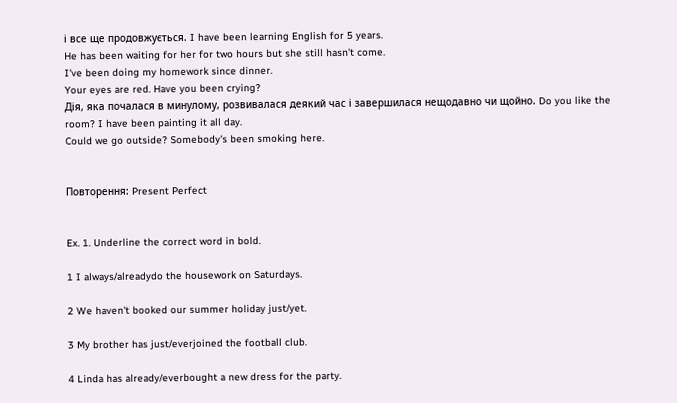і все ще продовжується. I have been learning English for 5 years.
He has been waiting for her for two hours but she still hasn't come.
I've been doing my homework since dinner.
Your eyes are red. Have you been crying?
Дія, яка почалася в минулому, розвивалася деякий час і завершилася нещодавно чи щойно. Do you like the room? I have been painting it all day.
Could we go outside? Somebody's been smoking here.


Повторення: Present Perfect


Ex. 1. Underline the correct word in bold.

1 I always/alreadydo the housework on Saturdays.

2 We haven't booked our summer holiday just/yet.

3 My brother has just/everjoined the football club.

4 Linda has already/everbought a new dress for the party.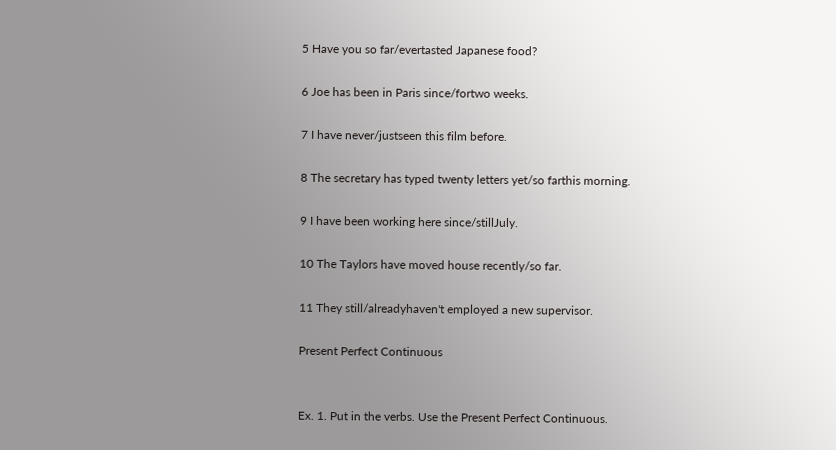5 Have you so far/evertasted Japanese food?

6 Joe has been in Paris since/fortwo weeks.

7 I have never/justseen this film before.

8 The secretary has typed twenty letters yet/so farthis morning.

9 I have been working here since/stillJuly.

10 The Taylors have moved house recently/so far.

11 They still/alreadyhaven't employed a new supervisor.

Present Perfect Continuous


Ex. 1. Put in the verbs. Use the Present Perfect Continuous.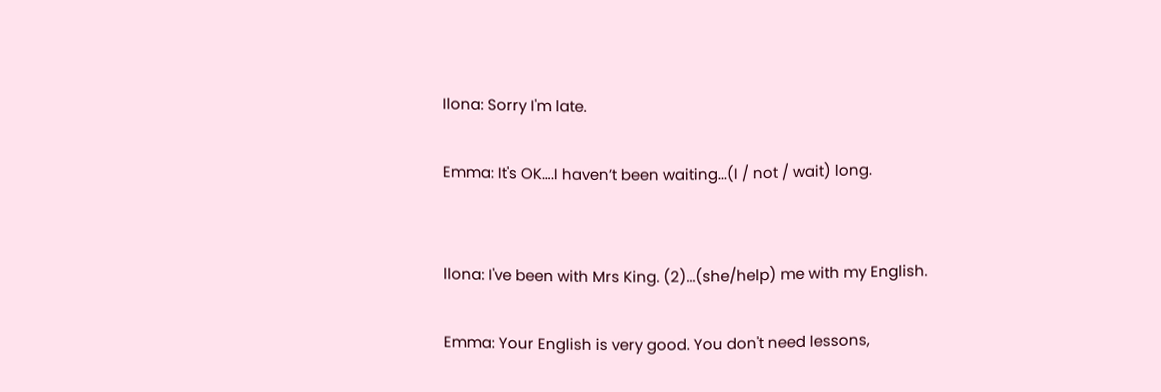Ilona: Sorry I'm late.

Emma: It's OK….I haven’t been waiting...(I / not / wait) long.


llona: I've been with Mrs King. (2)...(she/help) me with my English.

Emma: Your English is very good. You don't need lessons,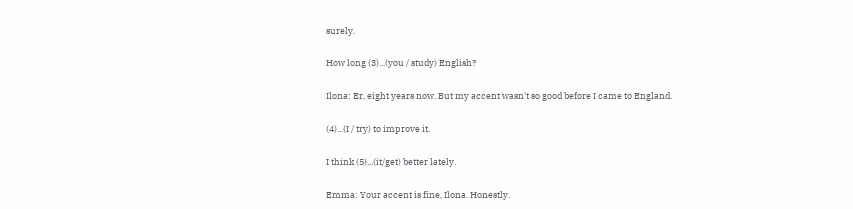surely.

How long (3)...(you / study) English?

Ilona: Er, eight years now. But my accent wasn't so good before I came to England.

(4)...(I / try) to improve it.

I think (5)...(it/get) better lately.

Emma: Your accent is fine, Ilona. Honestly.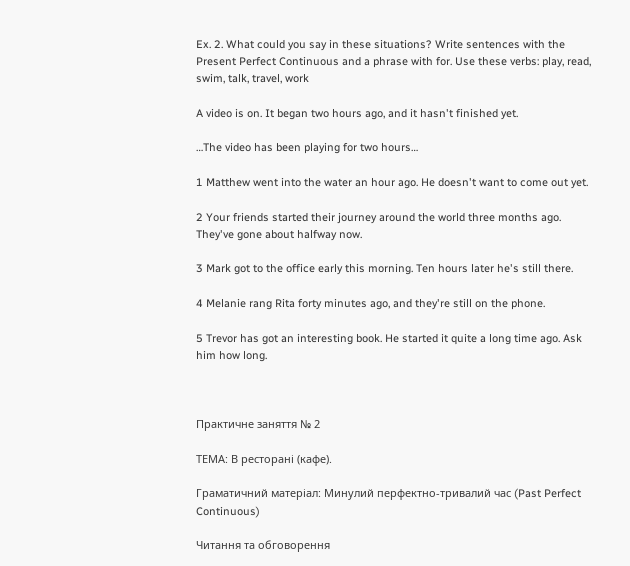Ex. 2. What could you say in these situations? Write sentences with the Present Perfect Continuous and a phrase with for. Use these verbs: play, read, swim, talk, travel, work

A video is on. It began two hours ago, and it hasn't finished yet.

…The video has been playing for two hours…

1 Matthew went into the water an hour ago. He doesn't want to come out yet.

2 Your friends started their journey around the world three months ago. They've gone about halfway now.

3 Mark got to the office early this morning. Ten hours later he's still there.

4 Melanie rang Rita forty minutes ago, and they're still on the phone.

5 Trevor has got an interesting book. He started it quite a long time ago. Ask him how long.



Практичне заняття № 2

ТЕМА: В ресторані (кафе).

Граматичний матеріал: Минулий перфектно-тривалий час (Past Perfect Continuous)

Читання та обговорення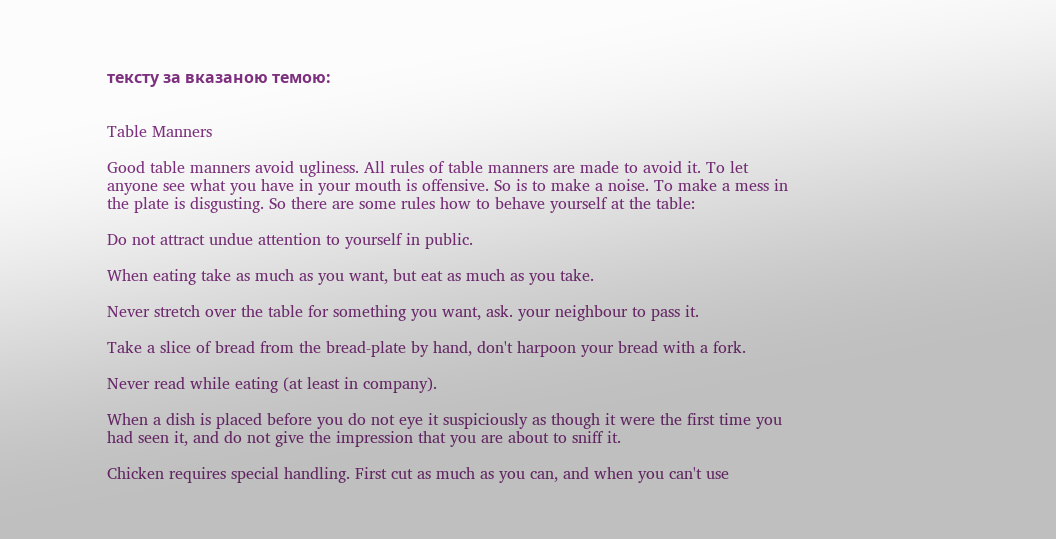тексту за вказаною темою:


Table Manners

Good table manners avoid ugliness. All rules of table manners are made to avoid it. To let anyone see what you have in your mouth is offensive. So is to make a noise. To make a mess in the plate is disgusting. So there are some rules how to behave yourself at the table:

Do not attract undue attention to yourself in public.

When eating take as much as you want, but eat as much as you take.

Never stretch over the table for something you want, ask. your neighbour to pass it.

Take a slice of bread from the bread-plate by hand, don't harpoon your bread with a fork.

Never read while eating (at least in company).

When a dish is placed before you do not eye it suspiciously as though it were the first time you had seen it, and do not give the impression that you are about to sniff it.

Chicken requires special handling. First cut as much as you can, and when you can't use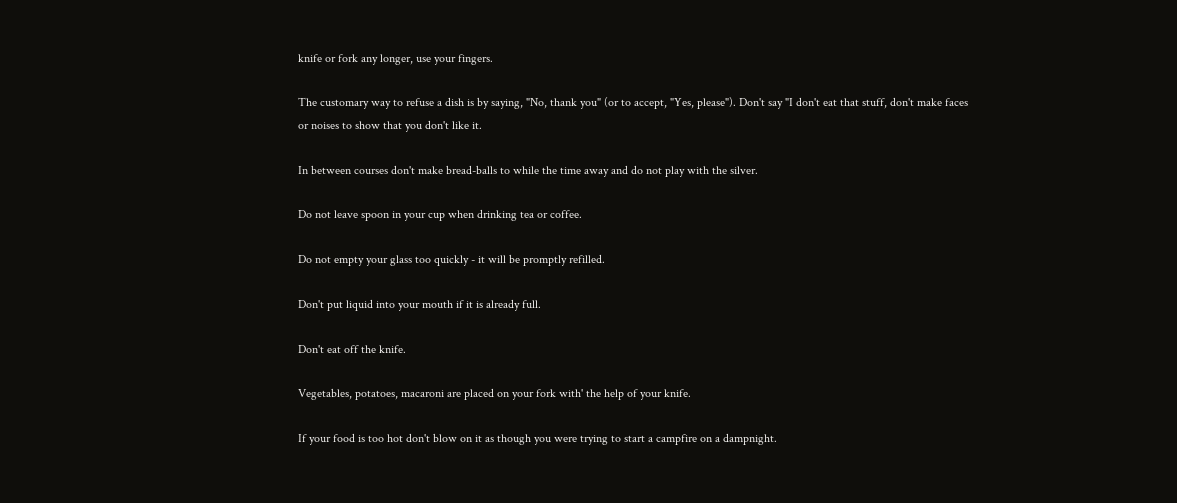knife or fork any longer, use your fingers.

The customary way to refuse a dish is by saying, "No, thank you" (or to accept, "Yes, please"). Don't say "I don't eat that stuff, don't make faces or noises to show that you don't like it.

In between courses don't make bread-balls to while the time away and do not play with the silver.

Do not leave spoon in your cup when drinking tea or coffee.

Do not empty your glass too quickly - it will be promptly refilled.

Don't put liquid into your mouth if it is already full.

Don't eat off the knife.

Vegetables, potatoes, macaroni are placed on your fork with' the help of your knife.

If your food is too hot don't blow on it as though you were trying to start a campfire on a dampnight.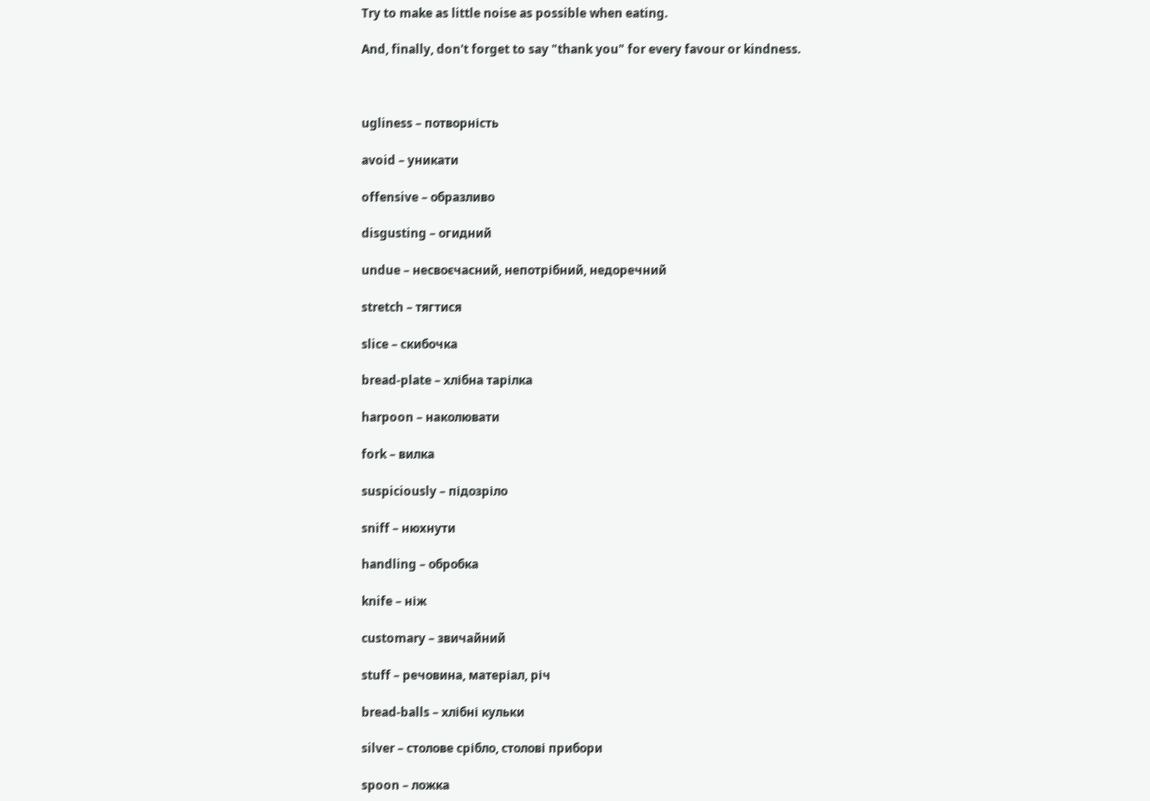Try to make as little noise as possible when eating.

And, finally, don't forget to say "thank you" for every favour or kindness.



ugliness – потворність

avoid – уникати

offensive – образливо

disgusting – огидний

undue – несвоєчасний, непотрібний, недоречний

stretch – тягтися

slice – скибочка

bread-plate – хлібна тарілка

harpoon – наколювати

fork – вилка

suspiciously – підозріло

sniff – нюхнути

handling – обробка

knife – ніж

customary – звичайний

stuff – речовина, матеріал, річ

bread-balls – хлібні кульки

silver – столове срібло, столові прибори

spoon – ложка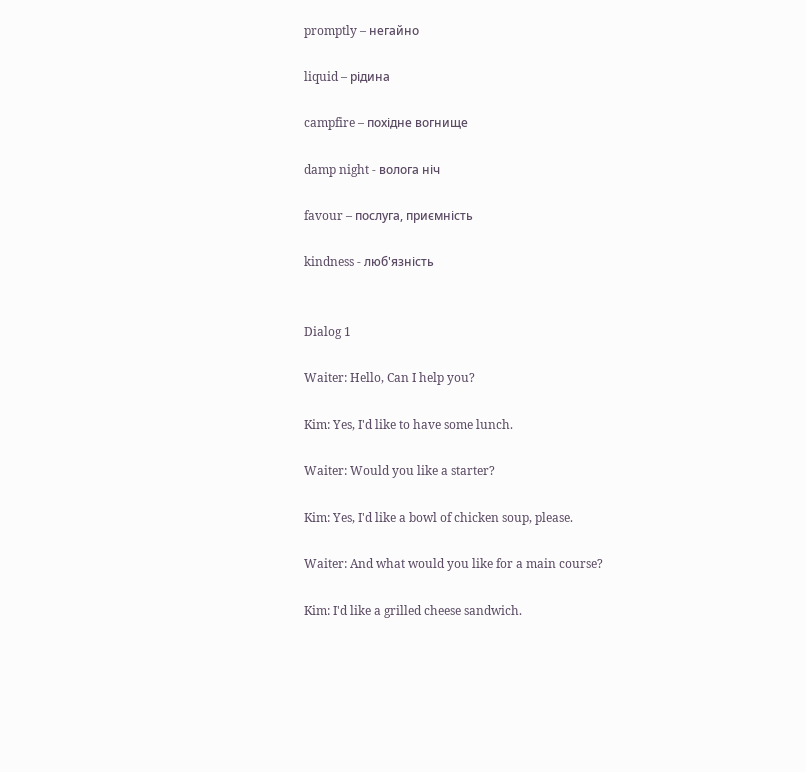promptly – негайно

liquid – рідина

campfire – похідне вогнище

damp night - волога ніч

favour – послуга, приємність

kindness - люб'язність


Dialog 1

Waiter: Hello, Can I help you?

Kim: Yes, I'd like to have some lunch.

Waiter: Would you like a starter?

Kim: Yes, I'd like a bowl of chicken soup, please.

Waiter: And what would you like for a main course?

Kim: I'd like a grilled cheese sandwich.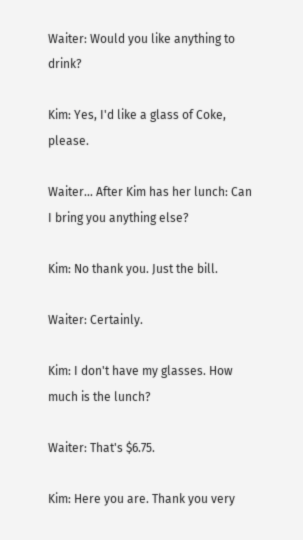Waiter: Would you like anything to drink?

Kim: Yes, I'd like a glass of Coke, please.

Waiter... After Kim has her lunch: Can I bring you anything else?

Kim: No thank you. Just the bill.

Waiter: Certainly.

Kim: I don't have my glasses. How much is the lunch?

Waiter: That's $6.75.

Kim: Here you are. Thank you very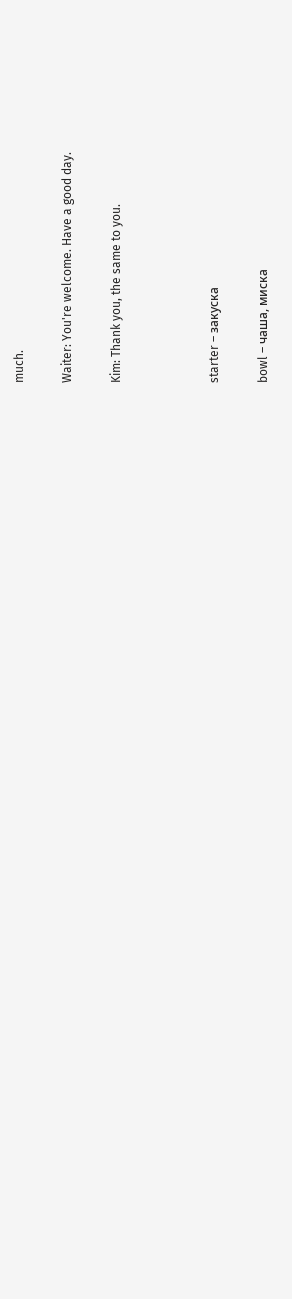much.

Waiter: You're welcome. Have a good day.

Kim: Thank you, the same to you.



starter – закуска

bowl – чаша, миска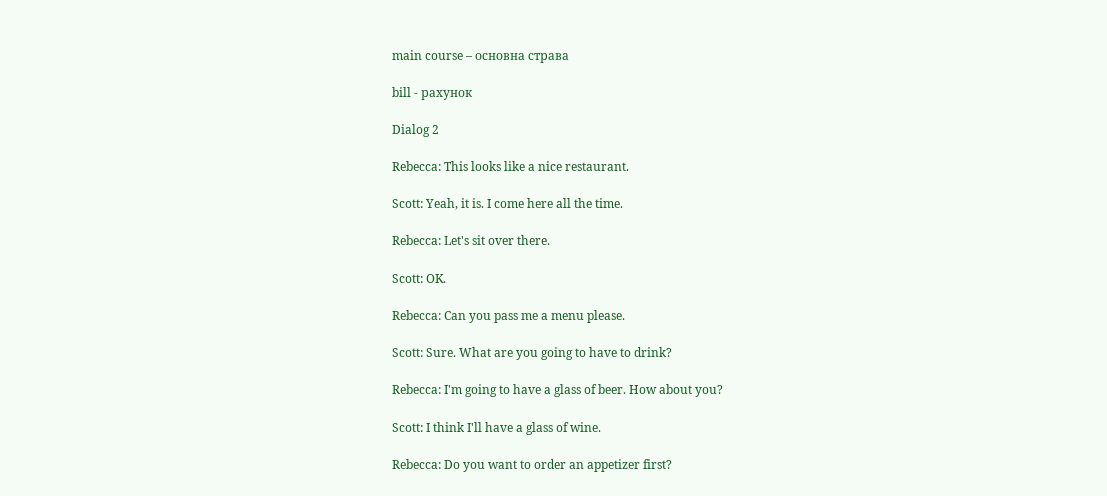main course – основна страва

bill - рахунок

Dialog 2

Rebecca: This looks like a nice restaurant.

Scott: Yeah, it is. I come here all the time.

Rebecca: Let's sit over there.

Scott: OK.

Rebecca: Can you pass me a menu please.

Scott: Sure. What are you going to have to drink?

Rebecca: I'm going to have a glass of beer. How about you?

Scott: I think I'll have a glass of wine.

Rebecca: Do you want to order an appetizer first?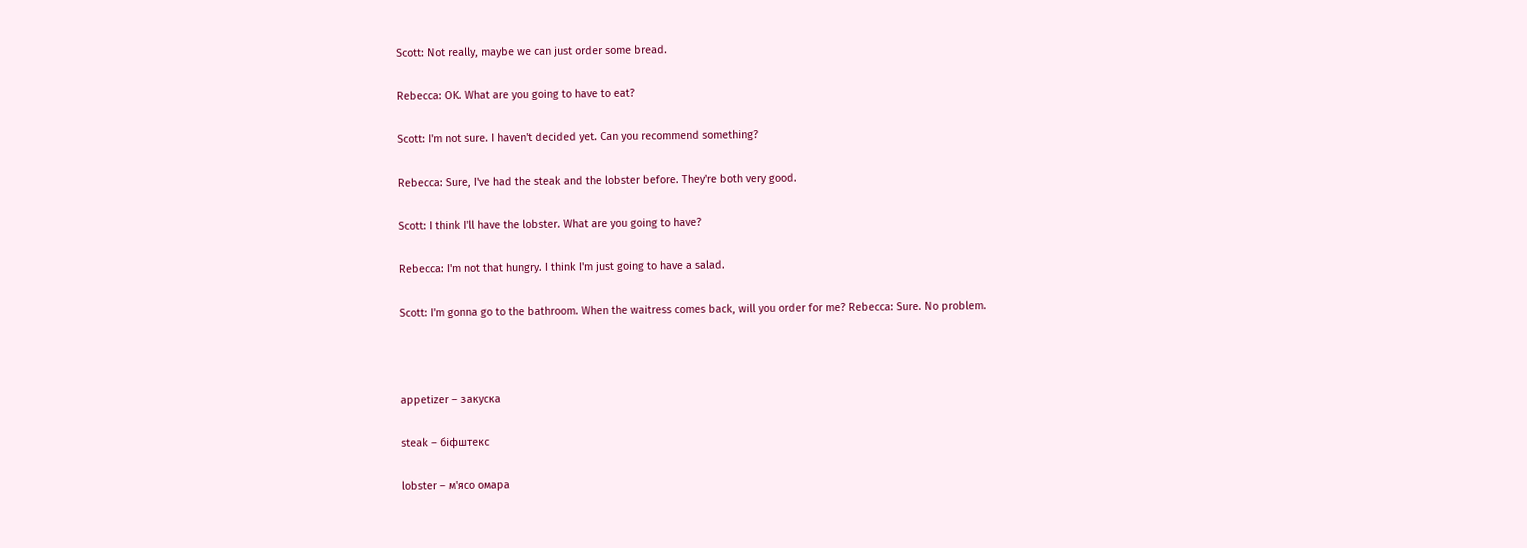Scott: Not really, maybe we can just order some bread.

Rebecca: OK. What are you going to have to eat?

Scott: I'm not sure. I haven't decided yet. Can you recommend something?

Rebecca: Sure, I've had the steak and the lobster before. They're both very good.

Scott: I think I'll have the lobster. What are you going to have?

Rebecca: I'm not that hungry. I think I'm just going to have a salad.

Scott: I'm gonna go to the bathroom. When the waitress comes back, will you order for me? Rebecca: Sure. No problem.



appetizer – закуска

steak – біфштекс

lobster – м'ясо омара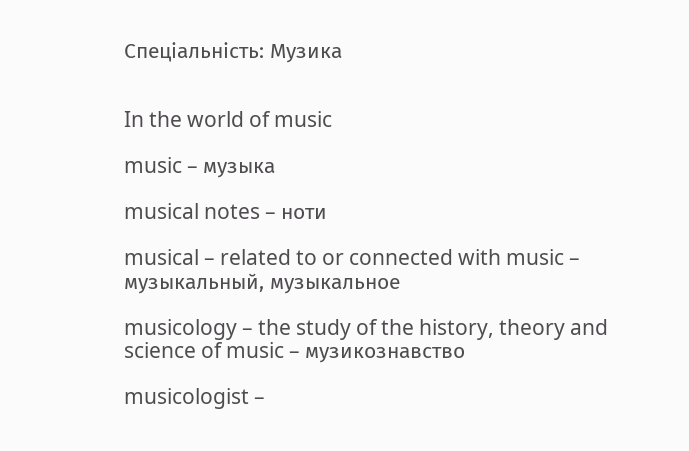Спеціальність: Музика


In the world of music

music – музыка

musical notes – ноти

musical – related to or connected with music – музыкальный, музыкальное

musicology – the study of the history, theory and science of music – музикознавство

musicologist –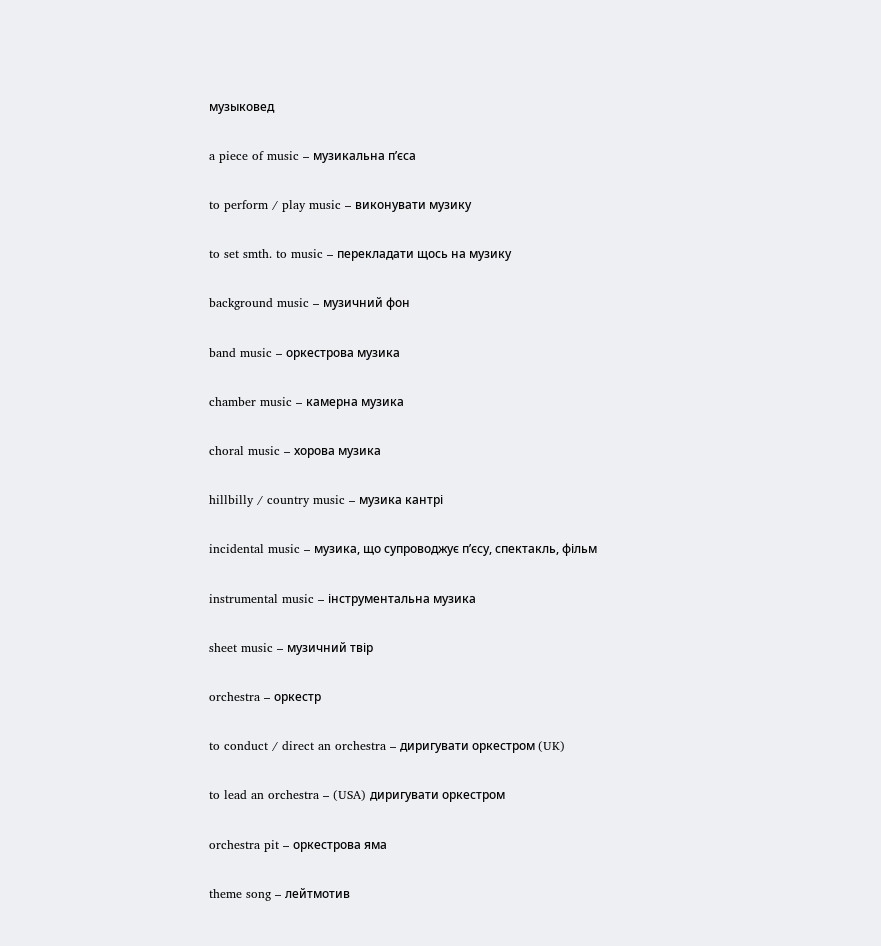музыковед

a piece of music – музикальна п’єса

to perform / play music – виконувати музику

to set smth. to music – перекладати щось на музику

background music – музичний фон

band music – оркестрова музика

chamber music – камерна музика

choral music – хорова музика

hillbilly / country music – музика кантрі

incidental music – музика, що супроводжує п’єсу, спектакль, фільм

instrumental music – інструментальна музика

sheet music – музичний твір

orchestra – оркестр

to conduct / direct an orchestra – диригувати оркестром (UK)

to lead an orchestra – (USA) диригувати оркестром

orchestra pit – оркестрова яма

theme song – лейтмотив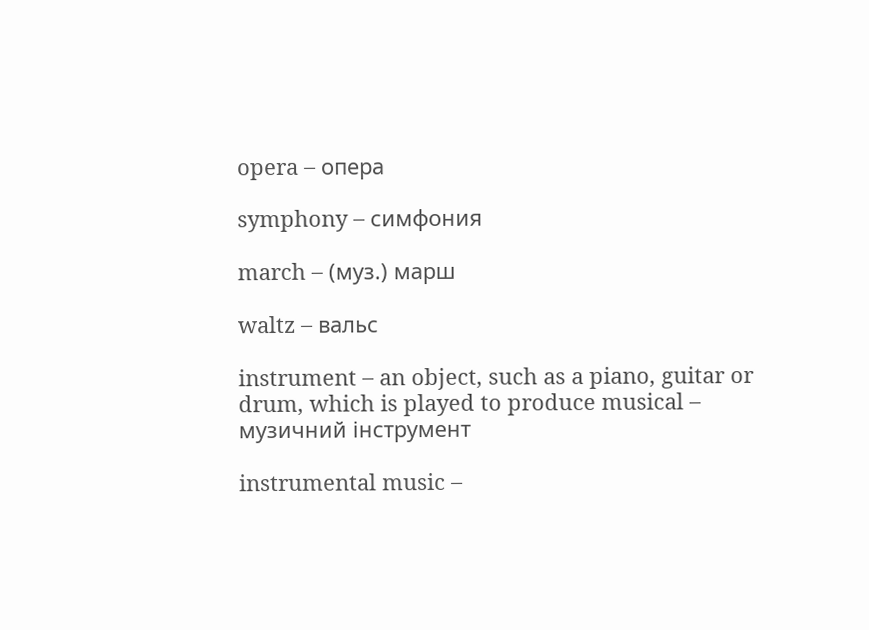opera – опера

symphony – симфония

march – (муз.) марш

waltz – вальс

instrument – an object, such as a piano, guitar or drum, which is played to produce musical – музичний інструмент

instrumental music –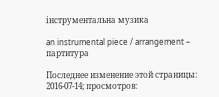інструментальна музика

an instrumental piece / arrangement – партитура

Последнее изменение этой страницы: 2016-07-14; просмотров: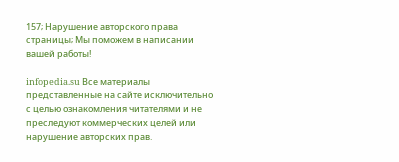157; Нарушение авторского права страницы; Мы поможем в написании вашей работы!

infopedia.su Все материалы представленные на сайте исключительно с целью ознакомления читателями и не преследуют коммерческих целей или нарушение авторских прав.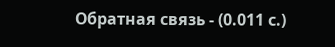Обратная связь - (0.011 с.)